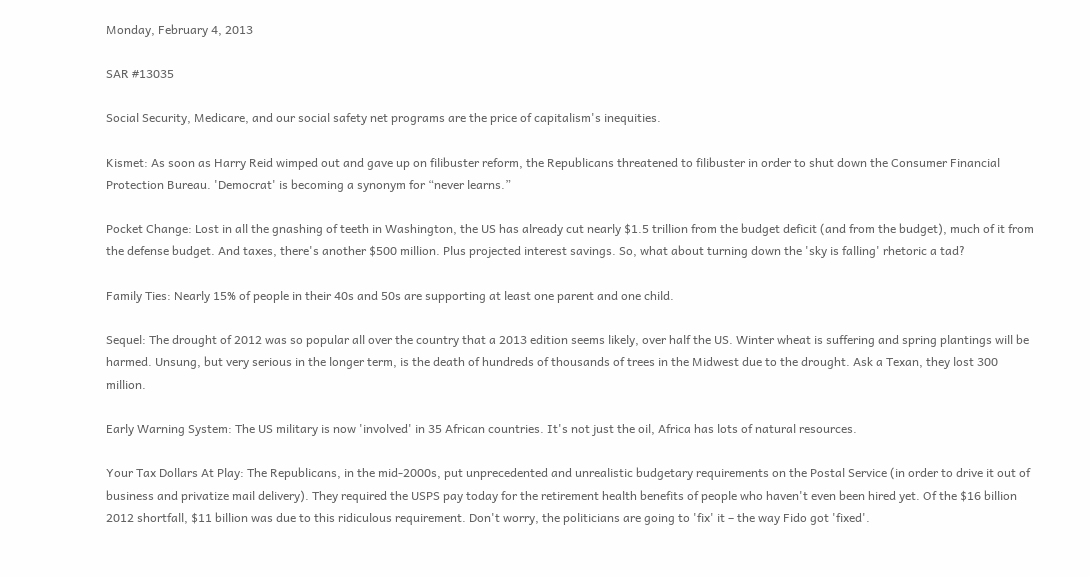Monday, February 4, 2013

SAR #13035

Social Security, Medicare, and our social safety net programs are the price of capitalism's inequities.

Kismet: As soon as Harry Reid wimped out and gave up on filibuster reform, the Republicans threatened to filibuster in order to shut down the Consumer Financial Protection Bureau. 'Democrat' is becoming a synonym for “never learns.”

Pocket Change: Lost in all the gnashing of teeth in Washington, the US has already cut nearly $1.5 trillion from the budget deficit (and from the budget), much of it from the defense budget. And taxes, there's another $500 million. Plus projected interest savings. So, what about turning down the 'sky is falling' rhetoric a tad?

Family Ties: Nearly 15% of people in their 40s and 50s are supporting at least one parent and one child.

Sequel: The drought of 2012 was so popular all over the country that a 2013 edition seems likely, over half the US. Winter wheat is suffering and spring plantings will be harmed. Unsung, but very serious in the longer term, is the death of hundreds of thousands of trees in the Midwest due to the drought. Ask a Texan, they lost 300 million.

Early Warning System: The US military is now 'involved' in 35 African countries. It's not just the oil, Africa has lots of natural resources.

Your Tax Dollars At Play: The Republicans, in the mid-2000s, put unprecedented and unrealistic budgetary requirements on the Postal Service (in order to drive it out of business and privatize mail delivery). They required the USPS pay today for the retirement health benefits of people who haven't even been hired yet. Of the $16 billion 2012 shortfall, $11 billion was due to this ridiculous requirement. Don't worry, the politicians are going to 'fix' it – the way Fido got 'fixed'.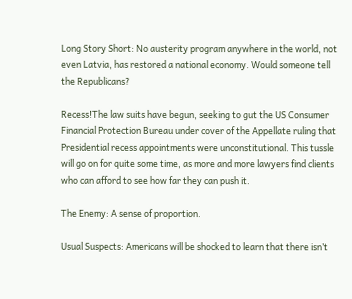Long Story Short: No austerity program anywhere in the world, not even Latvia, has restored a national economy. Would someone tell the Republicans?

Recess!The law suits have begun, seeking to gut the US Consumer Financial Protection Bureau under cover of the Appellate ruling that Presidential recess appointments were unconstitutional. This tussle will go on for quite some time, as more and more lawyers find clients who can afford to see how far they can push it.

The Enemy: A sense of proportion.

Usual Suspects: Americans will be shocked to learn that there isn’t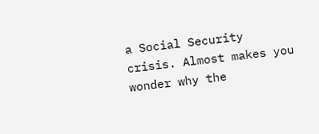a Social Security crisis. Almost makes you wonder why the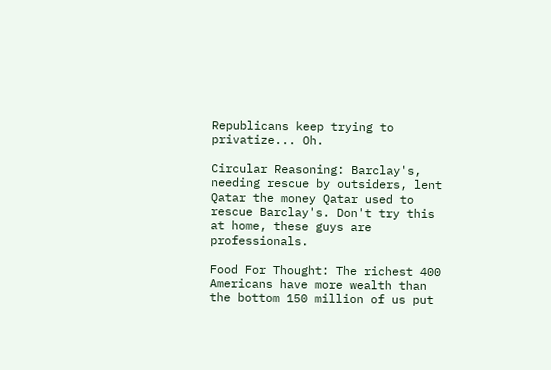Republicans keep trying to privatize... Oh.

Circular Reasoning: Barclay's, needing rescue by outsiders, lent Qatar the money Qatar used to rescue Barclay's. Don't try this at home, these guys are professionals.

Food For Thought: The richest 400 Americans have more wealth than the bottom 150 million of us put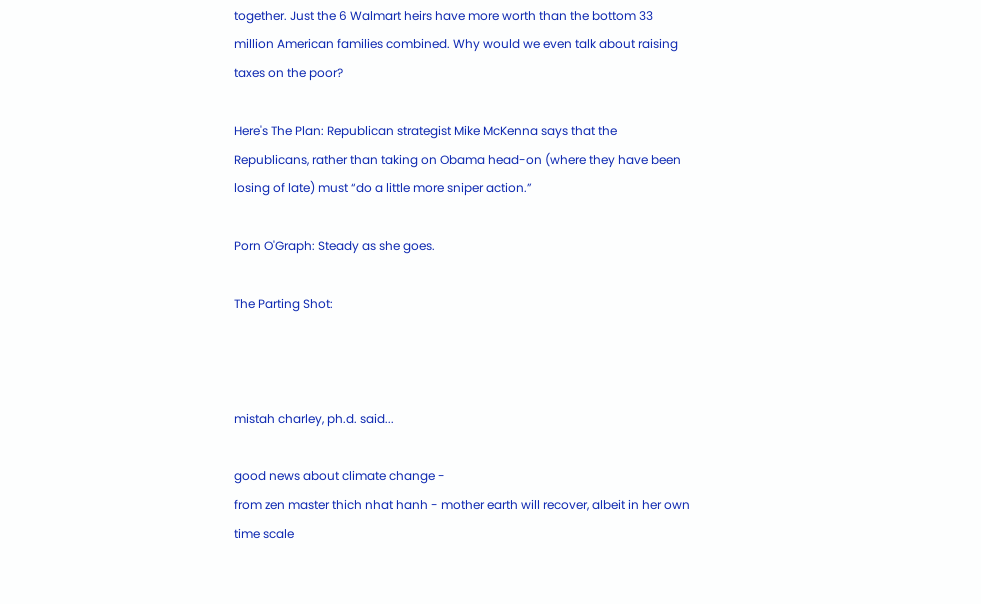together. Just the 6 Walmart heirs have more worth than the bottom 33 million American families combined. Why would we even talk about raising taxes on the poor?

Here's The Plan: Republican strategist Mike McKenna says that the Republicans, rather than taking on Obama head-on (where they have been losing of late) must “do a little more sniper action.”

Porn O'Graph: Steady as she goes.

The Parting Shot:



mistah charley, ph.d. said...

good news about climate change -
from zen master thich nhat hanh - mother earth will recover, albeit in her own time scale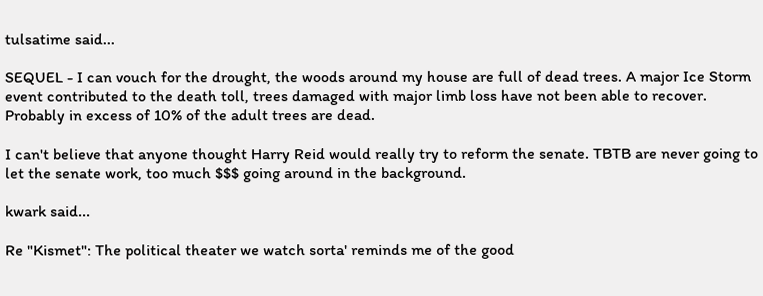tulsatime said...

SEQUEL - I can vouch for the drought, the woods around my house are full of dead trees. A major Ice Storm event contributed to the death toll, trees damaged with major limb loss have not been able to recover. Probably in excess of 10% of the adult trees are dead.

I can't believe that anyone thought Harry Reid would really try to reform the senate. TBTB are never going to let the senate work, too much $$$ going around in the background.

kwark said...

Re "Kismet": The political theater we watch sorta' reminds me of the good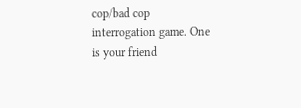cop/bad cop interrogation game. One is your friend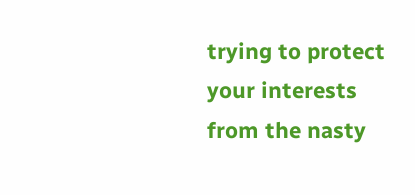trying to protect your interests from the nasty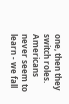one, then they switch roles. Americans never seem to learn - we fall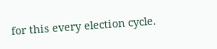for this every election cycle.